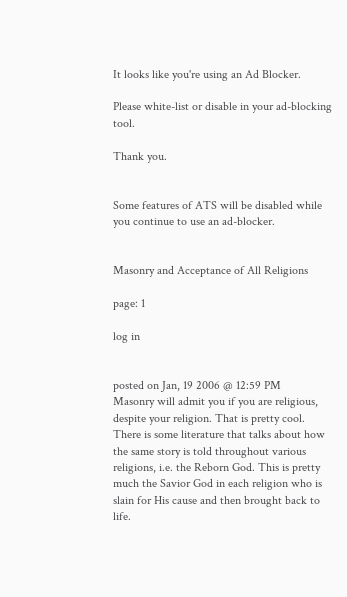It looks like you're using an Ad Blocker.

Please white-list or disable in your ad-blocking tool.

Thank you.


Some features of ATS will be disabled while you continue to use an ad-blocker.


Masonry and Acceptance of All Religions

page: 1

log in


posted on Jan, 19 2006 @ 12:59 PM
Masonry will admit you if you are religious, despite your religion. That is pretty cool. There is some literature that talks about how the same story is told throughout various religions, i.e. the Reborn God. This is pretty much the Savior God in each religion who is slain for His cause and then brought back to life.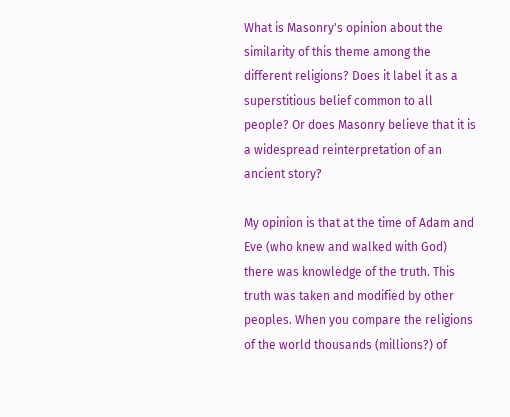What is Masonry's opinion about the similarity of this theme among the different religions? Does it label it as a superstitious belief common to all people? Or does Masonry believe that it is a widespread reinterpretation of an ancient story?

My opinion is that at the time of Adam and Eve (who knew and walked with God) there was knowledge of the truth. This truth was taken and modified by other peoples. When you compare the religions of the world thousands (millions?) of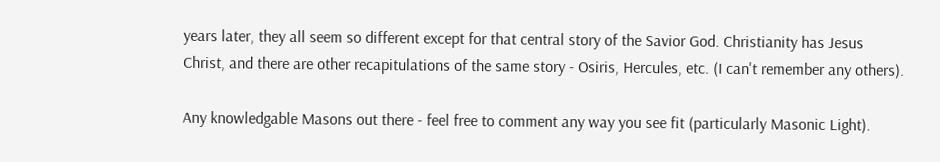years later, they all seem so different except for that central story of the Savior God. Christianity has Jesus Christ, and there are other recapitulations of the same story - Osiris, Hercules, etc. (I can't remember any others).

Any knowledgable Masons out there - feel free to comment any way you see fit (particularly Masonic Light).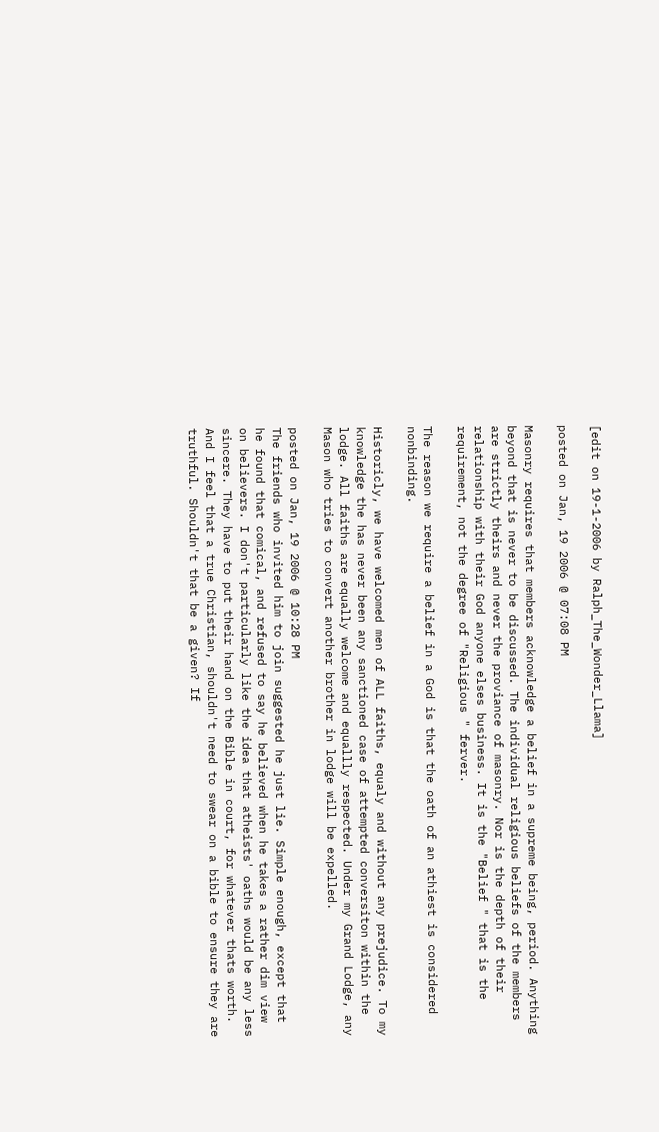[edit on 19-1-2006 by Ralph_The_Wonder_Llama]

posted on Jan, 19 2006 @ 07:08 PM

Masonry requires that members acknowledge a belief in a supreme being, period. Anything beyond that is never to be discussed. The individual religious beliefs of the members are strictly theirs and never the proviance of masonry. Nor is the depth of their relationship with their God anyone elses business. It is the "Belief " that is the requirement, not the degree of "Religious " ferver.

The reason we require a belief in a God is that the oath of an athiest is considered nonbinding.

Historicly, we have welcomed men of ALL faiths, equaly and without any prejudice. To my knowledge the has never been any sanctioned case of attempted conversiton within the lodge. All faiths are equally welcome and equallly respected. Under my Grand Lodge, any Mason who tries to convert another brother in lodge will be expelled.

posted on Jan, 19 2006 @ 10:28 PM
The friends who invited him to join suggested he just lie. Simple enough, except that he found that comical, and refused to say he believed when he takes a rather dim view on believers. I don't particularly like the idea that atheists' oaths would be any less sincere. They have to put their hand on the Bible in court, for whatever thats worth. And I feel that a true Christian, shouldn't need to swear on a bible to ensure they are truthful. Shouldn't that be a given? If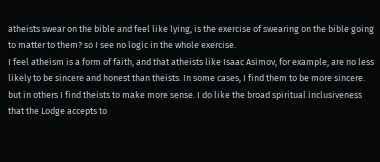atheists swear on the bible and feel like lying, is the exercise of swearing on the bible going to matter to them? so I see no logic in the whole exercise.
I feel atheism is a form of faith, and that atheists like Isaac Asimov, for example, are no less likely to be sincere and honest than theists. In some cases, I find them to be more sincere. but in others I find theists to make more sense. I do like the broad spiritual inclusiveness that the Lodge accepts to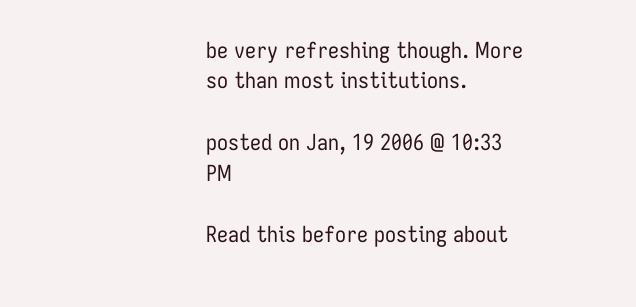be very refreshing though. More so than most institutions.

posted on Jan, 19 2006 @ 10:33 PM

Read this before posting about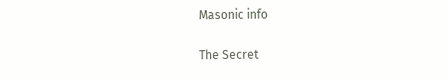Masonic info

The Secret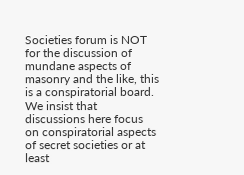Societies forum is NOT for the discussion of mundane aspects of masonry and the like, this is a conspiratorial board. We insist that discussions here focus on conspiratorial aspects of secret societies or at least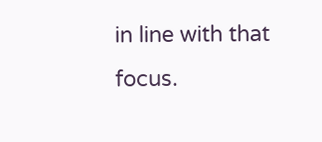in line with that focus.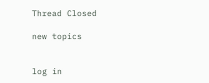Thread Closed

new topics


log in